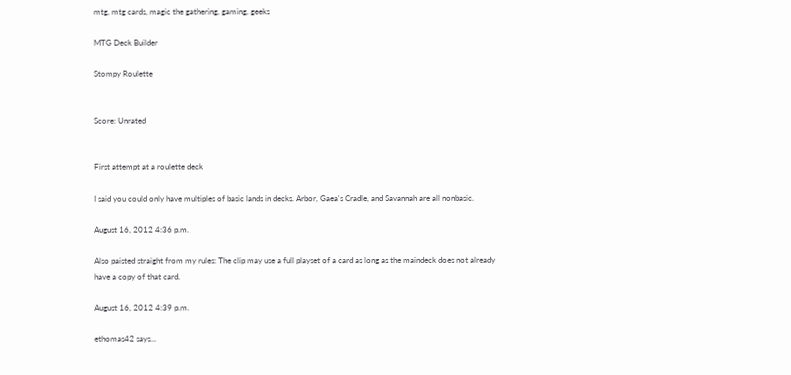mtg, mtg cards, magic the gathering, gaming, geeks

MTG Deck Builder

Stompy Roulette


Score: Unrated


First attempt at a roulette deck

I said you could only have multiples of basic lands in decks. Arbor, Gaea's Cradle, and Savannah are all nonbasic.

August 16, 2012 4:36 p.m.

Also paisted straight from my rules: The clip may use a full playset of a card as long as the maindeck does not already have a copy of that card.

August 16, 2012 4:39 p.m.

ethomas42 says...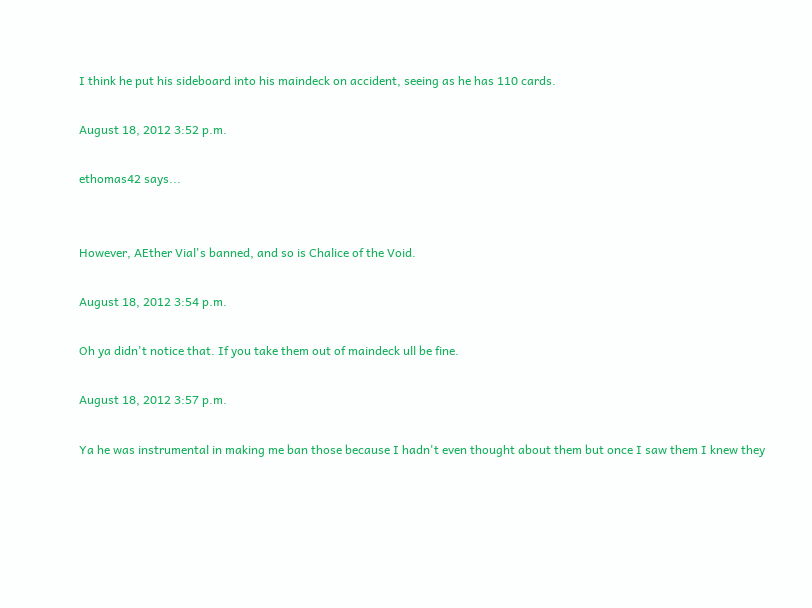I think he put his sideboard into his maindeck on accident, seeing as he has 110 cards.

August 18, 2012 3:52 p.m.

ethomas42 says...


However, AEther Vial's banned, and so is Chalice of the Void.

August 18, 2012 3:54 p.m.

Oh ya didn't notice that. If you take them out of maindeck ull be fine.

August 18, 2012 3:57 p.m.

Ya he was instrumental in making me ban those because I hadn't even thought about them but once I saw them I knew they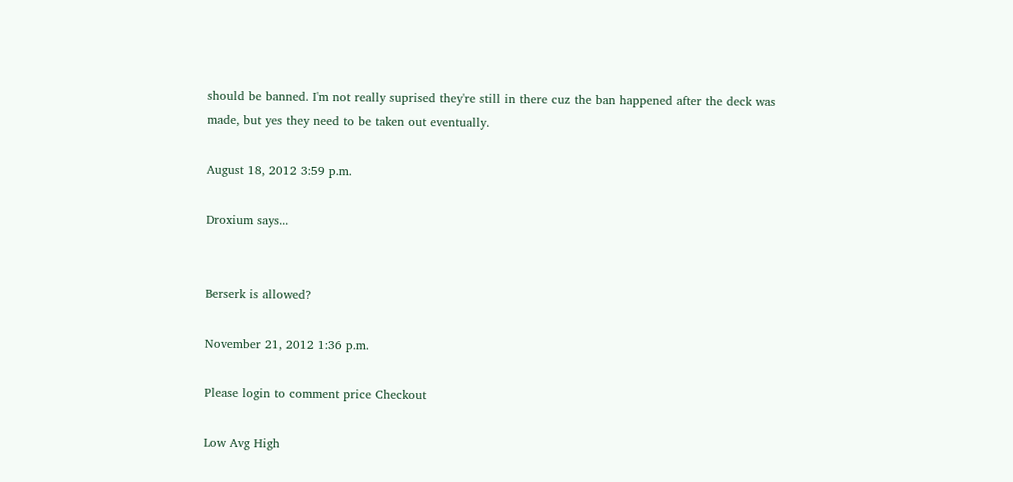should be banned. I'm not really suprised they're still in there cuz the ban happened after the deck was made, but yes they need to be taken out eventually.

August 18, 2012 3:59 p.m.

Droxium says...


Berserk is allowed?

November 21, 2012 1:36 p.m.

Please login to comment price Checkout

Low Avg High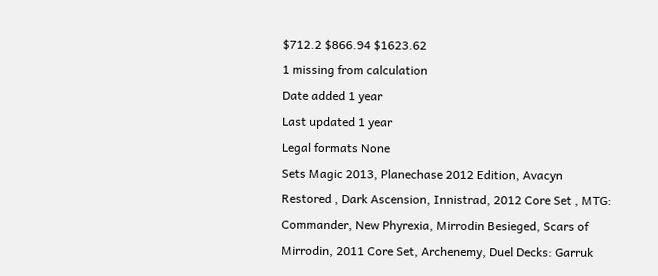$712.2 $866.94 $1623.62
1 missing from calculation
Date added 1 year
Last updated 1 year
Legal formats None
Sets Magic 2013, Planechase 2012 Edition, Avacyn Restored , Dark Ascension, Innistrad, 2012 Core Set , MTG: Commander, New Phyrexia, Mirrodin Besieged, Scars of Mirrodin, 2011 Core Set, Archenemy, Duel Decks: Garruk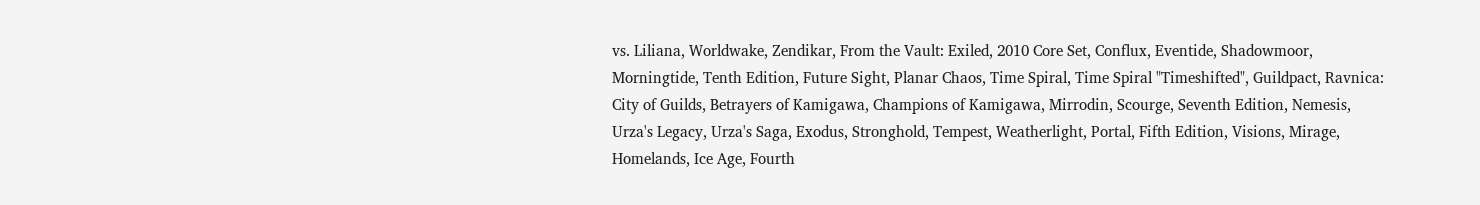vs. Liliana, Worldwake, Zendikar, From the Vault: Exiled, 2010 Core Set, Conflux, Eventide, Shadowmoor, Morningtide, Tenth Edition, Future Sight, Planar Chaos, Time Spiral, Time Spiral "Timeshifted", Guildpact, Ravnica: City of Guilds, Betrayers of Kamigawa, Champions of Kamigawa, Mirrodin, Scourge, Seventh Edition, Nemesis, Urza's Legacy, Urza's Saga, Exodus, Stronghold, Tempest, Weatherlight, Portal, Fifth Edition, Visions, Mirage, Homelands, Ice Age, Fourth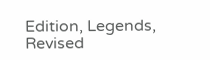Edition, Legends, Revised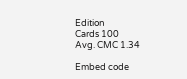Edition
Cards 100
Avg. CMC 1.34

Embed code